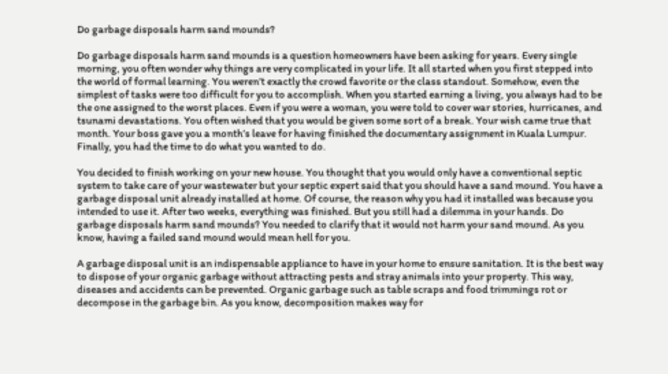Do garbage disposals harm sand mounds?

Do garbage disposals harm sand mounds is a question homeowners have been asking for years. Every single morning, you often wonder why things are very complicated in your life. It all started when you first stepped into the world of formal learning. You weren’t exactly the crowd favorite or the class standout. Somehow, even the simplest of tasks were too difficult for you to accomplish. When you started earning a living, you always had to be the one assigned to the worst places. Even if you were a woman, you were told to cover war stories, hurricanes, and tsunami devastations. You often wished that you would be given some sort of a break. Your wish came true that month. Your boss gave you a month’s leave for having finished the documentary assignment in Kuala Lumpur. Finally, you had the time to do what you wanted to do.

You decided to finish working on your new house. You thought that you would only have a conventional septic system to take care of your wastewater but your septic expert said that you should have a sand mound. You have a garbage disposal unit already installed at home. Of course, the reason why you had it installed was because you intended to use it. After two weeks, everything was finished. But you still had a dilemma in your hands. Do garbage disposals harm sand mounds? You needed to clarify that it would not harm your sand mound. As you know, having a failed sand mound would mean hell for you.

A garbage disposal unit is an indispensable appliance to have in your home to ensure sanitation. It is the best way to dispose of your organic garbage without attracting pests and stray animals into your property. This way, diseases and accidents can be prevented. Organic garbage such as table scraps and food trimmings rot or decompose in the garbage bin. As you know, decomposition makes way for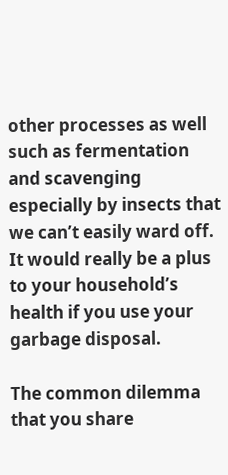other processes as well such as fermentation and scavenging especially by insects that we can’t easily ward off. It would really be a plus to your household’s health if you use your garbage disposal.

The common dilemma that you share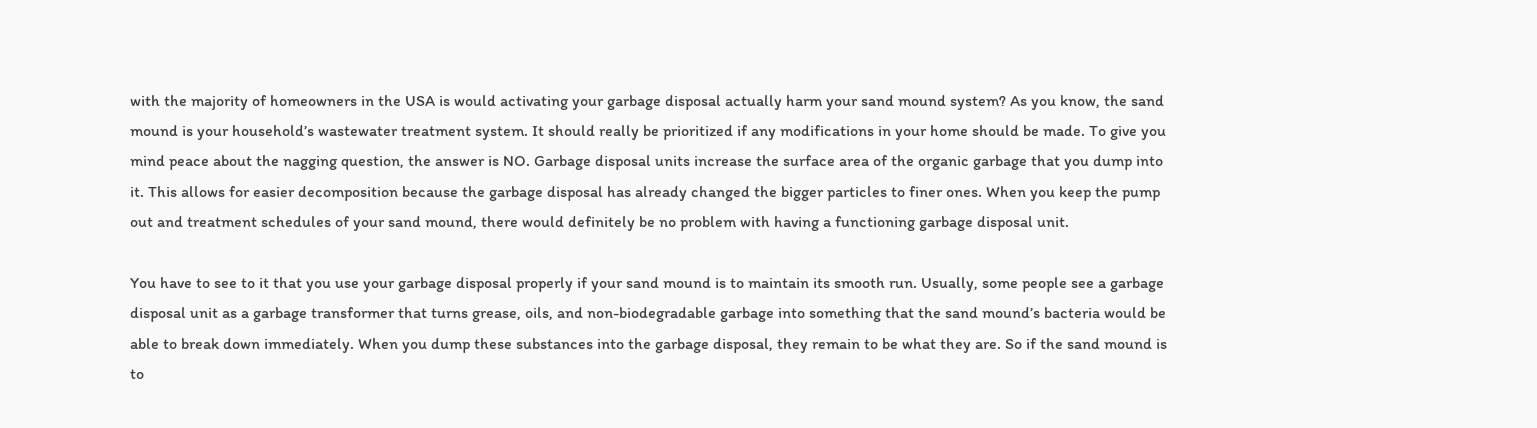with the majority of homeowners in the USA is would activating your garbage disposal actually harm your sand mound system? As you know, the sand mound is your household’s wastewater treatment system. It should really be prioritized if any modifications in your home should be made. To give you mind peace about the nagging question, the answer is NO. Garbage disposal units increase the surface area of the organic garbage that you dump into it. This allows for easier decomposition because the garbage disposal has already changed the bigger particles to finer ones. When you keep the pump out and treatment schedules of your sand mound, there would definitely be no problem with having a functioning garbage disposal unit.

You have to see to it that you use your garbage disposal properly if your sand mound is to maintain its smooth run. Usually, some people see a garbage disposal unit as a garbage transformer that turns grease, oils, and non-biodegradable garbage into something that the sand mound’s bacteria would be able to break down immediately. When you dump these substances into the garbage disposal, they remain to be what they are. So if the sand mound is to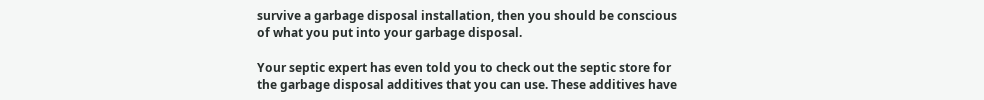survive a garbage disposal installation, then you should be conscious of what you put into your garbage disposal.

Your septic expert has even told you to check out the septic store for the garbage disposal additives that you can use. These additives have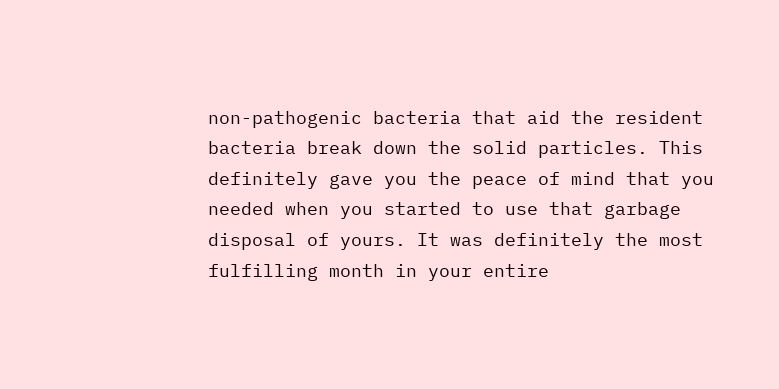non-pathogenic bacteria that aid the resident bacteria break down the solid particles. This definitely gave you the peace of mind that you needed when you started to use that garbage disposal of yours. It was definitely the most fulfilling month in your entire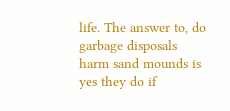life. The answer to, do garbage disposals harm sand mounds is yes they do if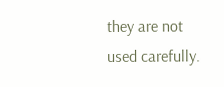they are not used carefully.